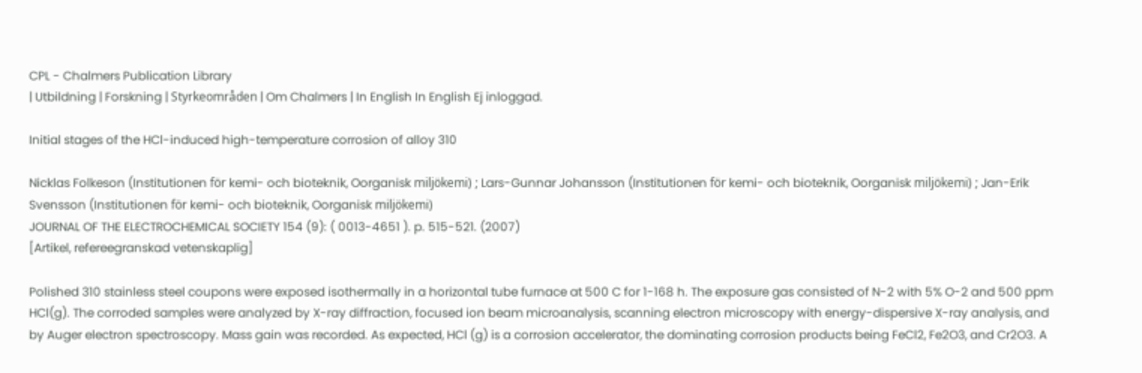CPL - Chalmers Publication Library
| Utbildning | Forskning | Styrkeområden | Om Chalmers | In English In English Ej inloggad.

Initial stages of the HCl-induced high-temperature corrosion of alloy 310

Nicklas Folkeson (Institutionen för kemi- och bioteknik, Oorganisk miljökemi) ; Lars-Gunnar Johansson (Institutionen för kemi- och bioteknik, Oorganisk miljökemi) ; Jan-Erik Svensson (Institutionen för kemi- och bioteknik, Oorganisk miljökemi)
JOURNAL OF THE ELECTROCHEMICAL SOCIETY 154 (9): ( 0013-4651 ). p. 515-521. (2007)
[Artikel, refereegranskad vetenskaplig]

Polished 310 stainless steel coupons were exposed isothermally in a horizontal tube furnace at 500 C for 1-168 h. The exposure gas consisted of N-2 with 5% O-2 and 500 ppm HCl(g). The corroded samples were analyzed by X-ray diffraction, focused ion beam microanalysis, scanning electron microscopy with energy-dispersive X-ray analysis, and by Auger electron spectroscopy. Mass gain was recorded. As expected, HCl (g) is a corrosion accelerator, the dominating corrosion products being FeCl2, Fe2O3, and Cr2O3. A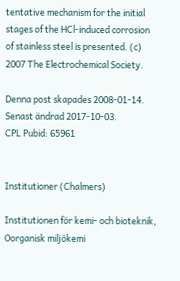tentative mechanism for the initial stages of the HCl-induced corrosion of stainless steel is presented. (c) 2007 The Electrochemical Society.

Denna post skapades 2008-01-14. Senast ändrad 2017-10-03.
CPL Pubid: 65961


Institutioner (Chalmers)

Institutionen för kemi- och bioteknik, Oorganisk miljökemi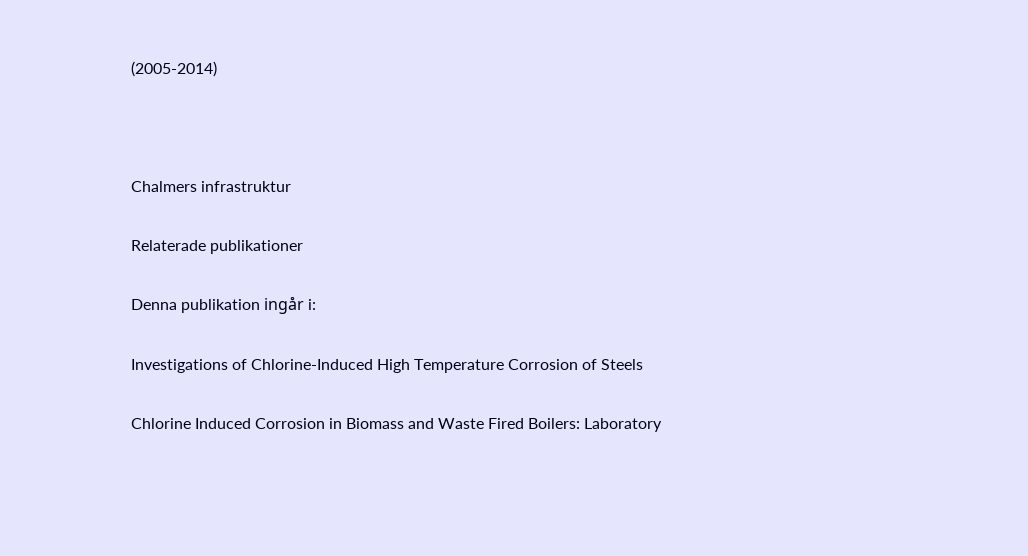(2005-2014)



Chalmers infrastruktur

Relaterade publikationer

Denna publikation ingår i:

Investigations of Chlorine-Induced High Temperature Corrosion of Steels

Chlorine Induced Corrosion in Biomass and Waste Fired Boilers: Laboratory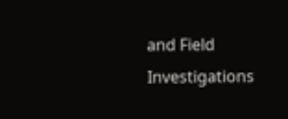and Field Investigations